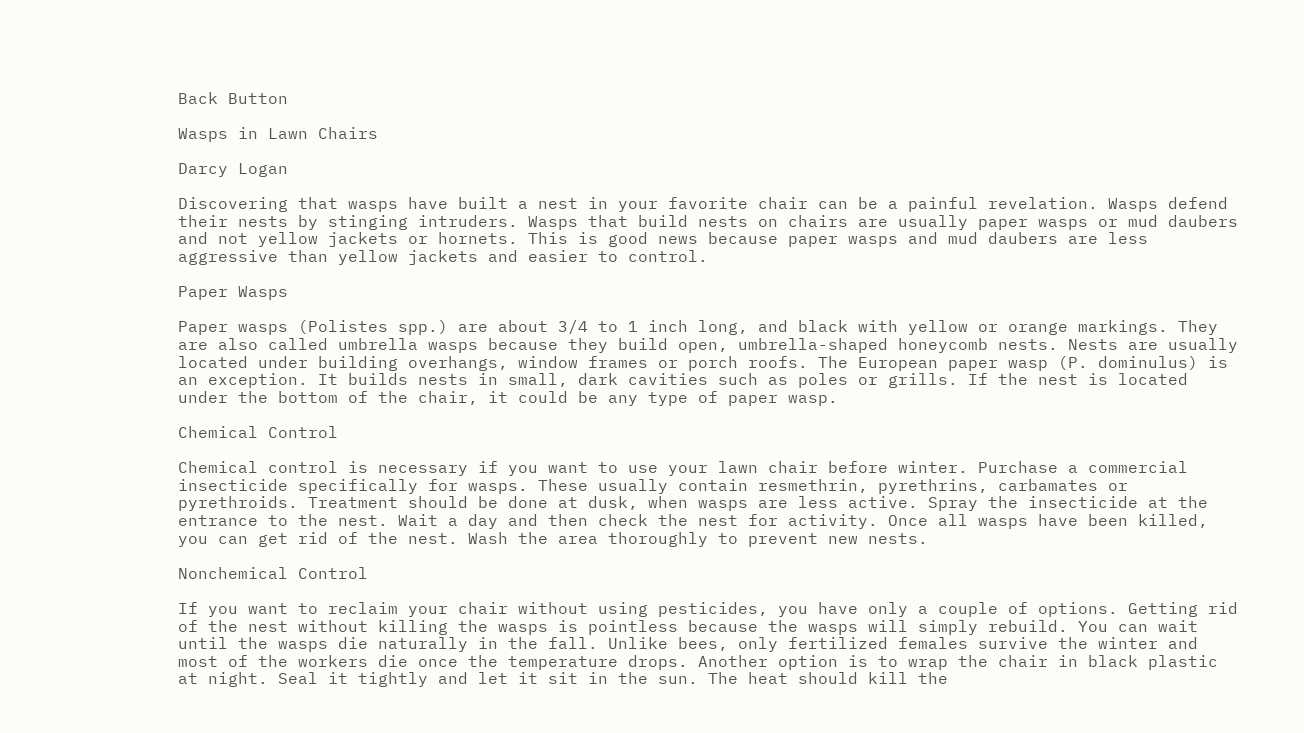Back Button

Wasps in Lawn Chairs

Darcy Logan

Discovering that wasps have built a nest in your favorite chair can be a painful revelation. Wasps defend their nests by stinging intruders. Wasps that build nests on chairs are usually paper wasps or mud daubers and not yellow jackets or hornets. This is good news because paper wasps and mud daubers are less aggressive than yellow jackets and easier to control.

Paper Wasps

Paper wasps (Polistes spp.) are about 3/4 to 1 inch long, and black with yellow or orange markings. They are also called umbrella wasps because they build open, umbrella-shaped honeycomb nests. Nests are usually located under building overhangs, window frames or porch roofs. The European paper wasp (P. dominulus) is an exception. It builds nests in small, dark cavities such as poles or grills. If the nest is located under the bottom of the chair, it could be any type of paper wasp.

Chemical Control

Chemical control is necessary if you want to use your lawn chair before winter. Purchase a commercial insecticide specifically for wasps. These usually contain resmethrin, pyrethrins, carbamates or pyrethroids. Treatment should be done at dusk, when wasps are less active. Spray the insecticide at the entrance to the nest. Wait a day and then check the nest for activity. Once all wasps have been killed, you can get rid of the nest. Wash the area thoroughly to prevent new nests.

Nonchemical Control

If you want to reclaim your chair without using pesticides, you have only a couple of options. Getting rid of the nest without killing the wasps is pointless because the wasps will simply rebuild. You can wait until the wasps die naturally in the fall. Unlike bees, only fertilized females survive the winter and most of the workers die once the temperature drops. Another option is to wrap the chair in black plastic at night. Seal it tightly and let it sit in the sun. The heat should kill the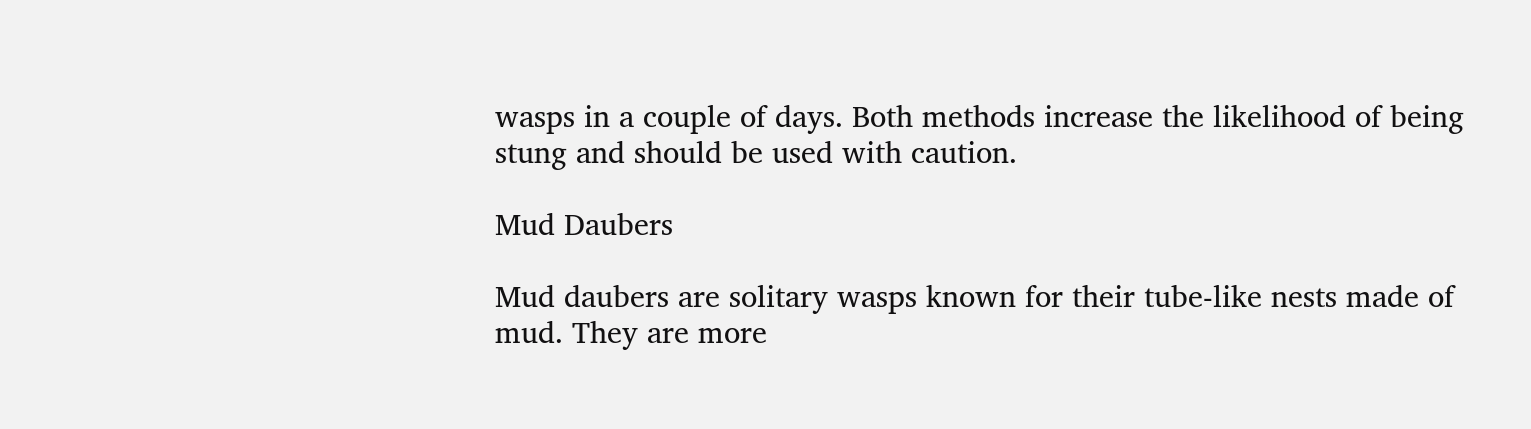wasps in a couple of days. Both methods increase the likelihood of being stung and should be used with caution.

Mud Daubers

Mud daubers are solitary wasps known for their tube-like nests made of mud. They are more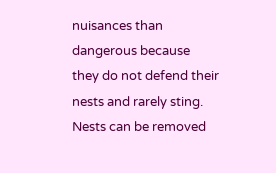nuisances than dangerous because they do not defend their nests and rarely sting. Nests can be removed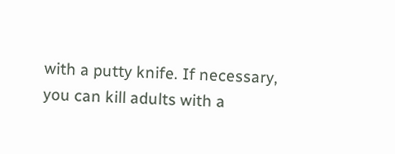with a putty knife. If necessary, you can kill adults with a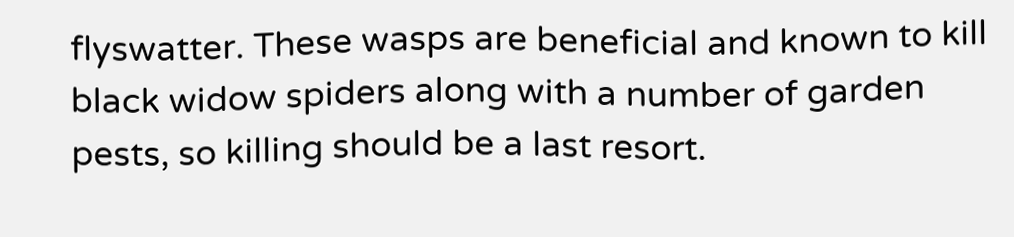flyswatter. These wasps are beneficial and known to kill black widow spiders along with a number of garden pests, so killing should be a last resort.